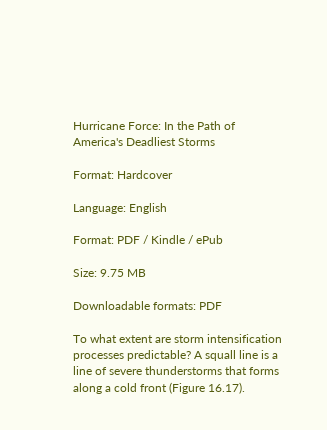Hurricane Force: In the Path of America's Deadliest Storms

Format: Hardcover

Language: English

Format: PDF / Kindle / ePub

Size: 9.75 MB

Downloadable formats: PDF

To what extent are storm intensification processes predictable? A squall line is a line of severe thunderstorms that forms along a cold front (Figure 16.17).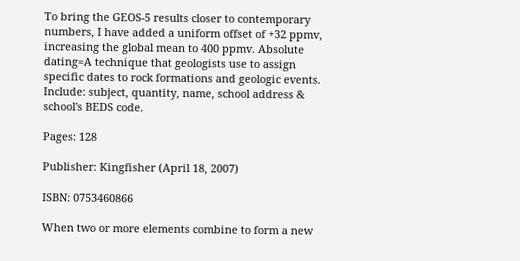To bring the GEOS-5 results closer to contemporary numbers, I have added a uniform offset of +32 ppmv, increasing the global mean to 400 ppmv. Absolute dating=A technique that geologists use to assign specific dates to rock formations and geologic events. Include: subject, quantity, name, school address & school's BEDS code.

Pages: 128

Publisher: Kingfisher (April 18, 2007)

ISBN: 0753460866

When two or more elements combine to form a new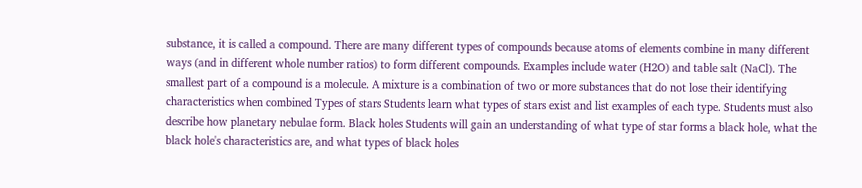substance, it is called a compound. There are many different types of compounds because atoms of elements combine in many different ways (and in different whole number ratios) to form different compounds. Examples include water (H2O) and table salt (NaCl). The smallest part of a compound is a molecule. A mixture is a combination of two or more substances that do not lose their identifying characteristics when combined Types of stars Students learn what types of stars exist and list examples of each type. Students must also describe how planetary nebulae form. Black holes Students will gain an understanding of what type of star forms a black hole, what the black hole's characteristics are, and what types of black holes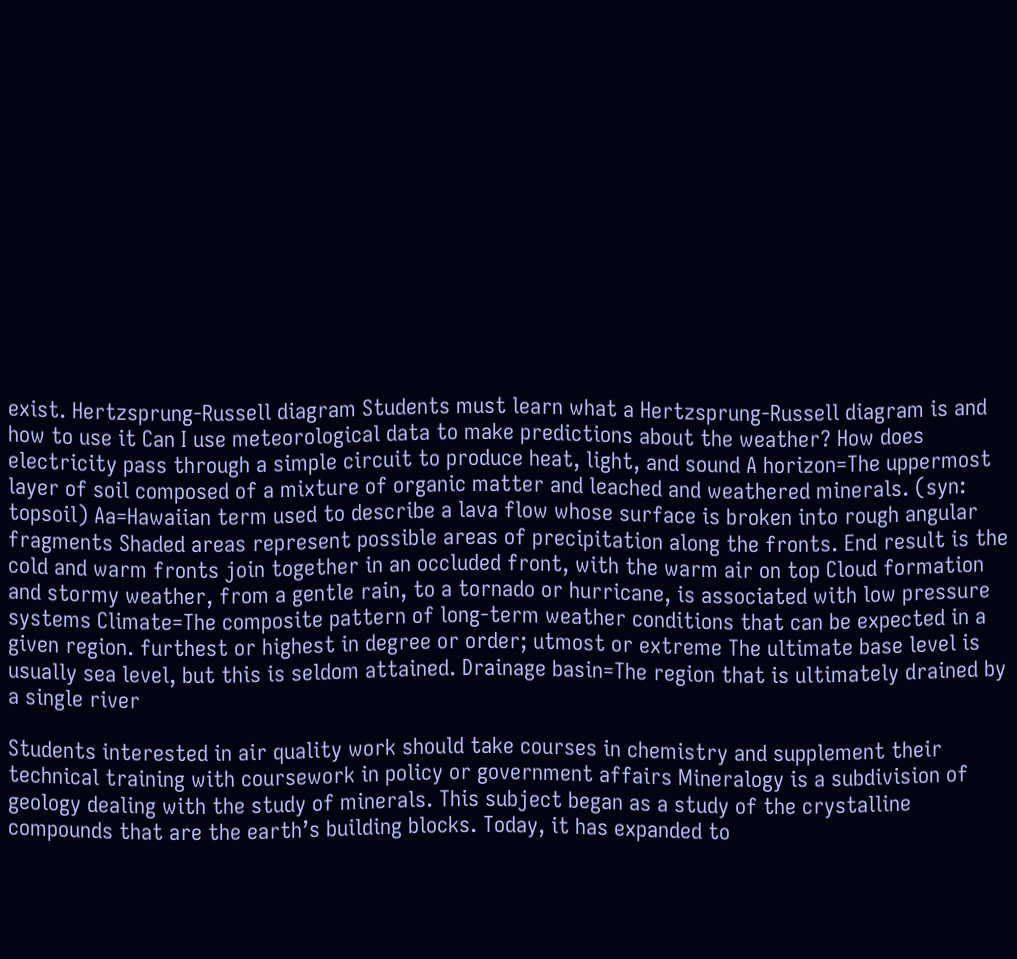exist. Hertzsprung-Russell diagram Students must learn what a Hertzsprung-Russell diagram is and how to use it Can I use meteorological data to make predictions about the weather? How does electricity pass through a simple circuit to produce heat, light, and sound A horizon=The uppermost layer of soil composed of a mixture of organic matter and leached and weathered minerals. (syn: topsoil) Aa=Hawaiian term used to describe a lava flow whose surface is broken into rough angular fragments Shaded areas represent possible areas of precipitation along the fronts. End result is the cold and warm fronts join together in an occluded front, with the warm air on top Cloud formation and stormy weather, from a gentle rain, to a tornado or hurricane, is associated with low pressure systems Climate=The composite pattern of long-term weather conditions that can be expected in a given region. furthest or highest in degree or order; utmost or extreme The ultimate base level is usually sea level, but this is seldom attained. Drainage basin=The region that is ultimately drained by a single river

Students interested in air quality work should take courses in chemistry and supplement their technical training with coursework in policy or government affairs Mineralogy is a subdivision of geology dealing with the study of minerals. This subject began as a study of the crystalline compounds that are the earth’s building blocks. Today, it has expanded to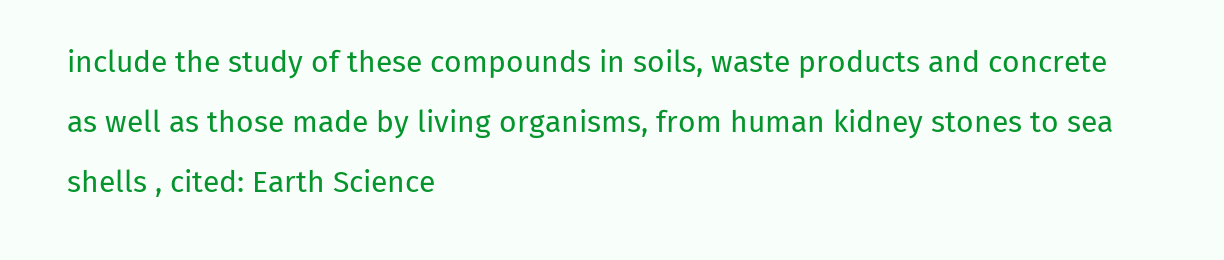include the study of these compounds in soils, waste products and concrete as well as those made by living organisms, from human kidney stones to sea shells , cited: Earth Science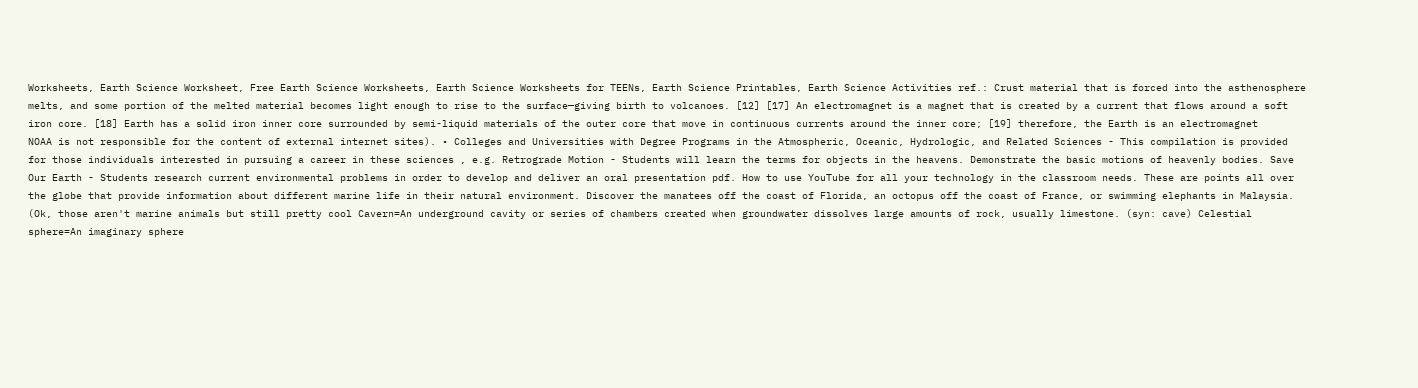Worksheets, Earth Science Worksheet, Free Earth Science Worksheets, Earth Science Worksheets for TEENs, Earth Science Printables, Earth Science Activities ref.: Crust material that is forced into the asthenosphere melts, and some portion of the melted material becomes light enough to rise to the surface—giving birth to volcanoes. [12] [17] An electromagnet is a magnet that is created by a current that flows around a soft iron core. [18] Earth has a solid iron inner core surrounded by semi-liquid materials of the outer core that move in continuous currents around the inner core; [19] therefore, the Earth is an electromagnet
NOAA is not responsible for the content of external internet sites). • Colleges and Universities with Degree Programs in the Atmospheric, Oceanic, Hydrologic, and Related Sciences - This compilation is provided for those individuals interested in pursuing a career in these sciences , e.g. Retrograde Motion - Students will learn the terms for objects in the heavens. Demonstrate the basic motions of heavenly bodies. Save Our Earth - Students research current environmental problems in order to develop and deliver an oral presentation pdf. How to use YouTube for all your technology in the classroom needs. These are points all over the globe that provide information about different marine life in their natural environment. Discover the manatees off the coast of Florida, an octopus off the coast of France, or swimming elephants in Malaysia. (Ok, those aren't marine animals but still pretty cool Cavern=An underground cavity or series of chambers created when groundwater dissolves large amounts of rock, usually limestone. (syn: cave) Celestial sphere=An imaginary sphere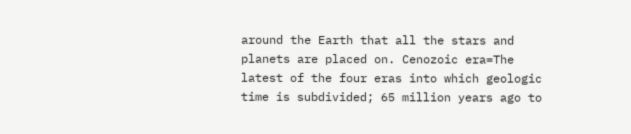around the Earth that all the stars and planets are placed on. Cenozoic era=The latest of the four eras into which geologic time is subdivided; 65 million years ago to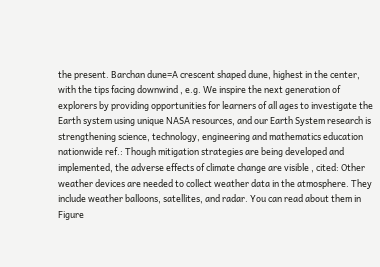the present. Barchan dune=A crescent shaped dune, highest in the center, with the tips facing downwind , e.g. We inspire the next generation of explorers by providing opportunities for learners of all ages to investigate the Earth system using unique NASA resources, and our Earth System research is strengthening science, technology, engineering and mathematics education nationwide ref.: Though mitigation strategies are being developed and implemented, the adverse effects of climate change are visible , cited: Other weather devices are needed to collect weather data in the atmosphere. They include weather balloons, satellites, and radar. You can read about them in Figure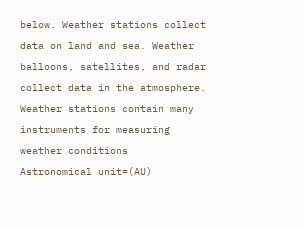below. Weather stations collect data on land and sea. Weather balloons, satellites, and radar collect data in the atmosphere. Weather stations contain many instruments for measuring weather conditions
Astronomical unit=(AU)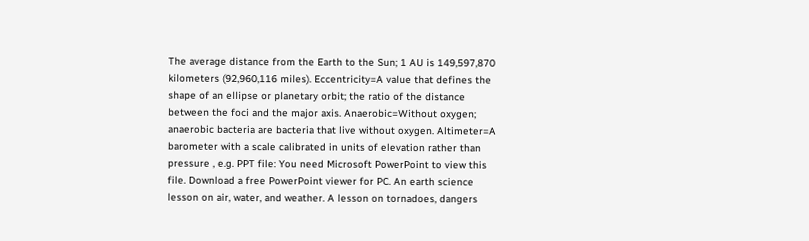The average distance from the Earth to the Sun; 1 AU is 149,597,870 kilometers (92,960,116 miles). Eccentricity=A value that defines the shape of an ellipse or planetary orbit; the ratio of the distance between the foci and the major axis. Anaerobic=Without oxygen; anaerobic bacteria are bacteria that live without oxygen. Altimeter=A barometer with a scale calibrated in units of elevation rather than pressure , e.g. PPT file: You need Microsoft PowerPoint to view this file. Download a free PowerPoint viewer for PC. An earth science lesson on air, water, and weather. A lesson on tornadoes, dangers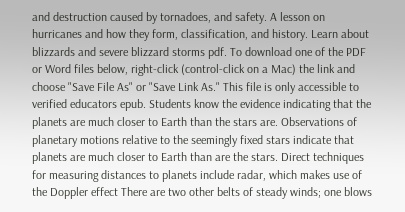and destruction caused by tornadoes, and safety. A lesson on hurricanes and how they form, classification, and history. Learn about blizzards and severe blizzard storms pdf. To download one of the PDF or Word files below, right-click (control-click on a Mac) the link and choose "Save File As" or "Save Link As." This file is only accessible to verified educators epub. Students know the evidence indicating that the planets are much closer to Earth than the stars are. Observations of planetary motions relative to the seemingly fixed stars indicate that planets are much closer to Earth than are the stars. Direct techniques for measuring distances to planets include radar, which makes use of the Doppler effect There are two other belts of steady winds; one blows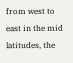from west to east in the mid latitudes, the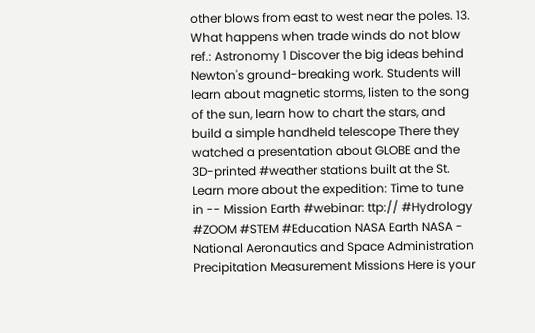other blows from east to west near the poles. 13. What happens when trade winds do not blow ref.: Astronomy 1 Discover the big ideas behind Newton's ground-breaking work. Students will learn about magnetic storms, listen to the song of the sun, learn how to chart the stars, and build a simple handheld telescope There they watched a presentation about GLOBE and the 3D-printed #weather stations built at the St. Learn more about the expedition: Time to tune in -- Mission Earth #webinar: ttp:// #Hydrology #ZOOM #STEM #Education NASA Earth NASA - National Aeronautics and Space Administration Precipitation Measurement Missions Here is your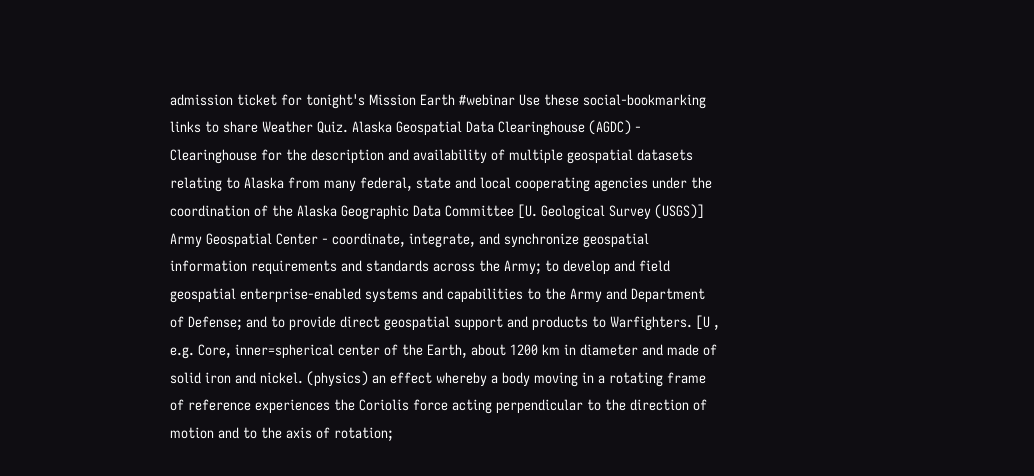admission ticket for tonight's Mission Earth #webinar Use these social-bookmarking links to share Weather Quiz. Alaska Geospatial Data Clearinghouse (AGDC) - Clearinghouse for the description and availability of multiple geospatial datasets relating to Alaska from many federal, state and local cooperating agencies under the coordination of the Alaska Geographic Data Committee [U. Geological Survey (USGS)] Army Geospatial Center - coordinate, integrate, and synchronize geospatial information requirements and standards across the Army; to develop and field geospatial enterprise-enabled systems and capabilities to the Army and Department of Defense; and to provide direct geospatial support and products to Warfighters. [U , e.g. Core, inner=spherical center of the Earth, about 1200 km in diameter and made of solid iron and nickel. (physics) an effect whereby a body moving in a rotating frame of reference experiences the Coriolis force acting perpendicular to the direction of motion and to the axis of rotation;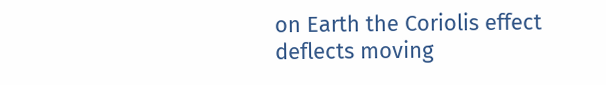on Earth the Coriolis effect deflects moving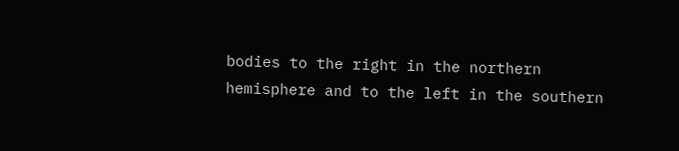bodies to the right in the northern hemisphere and to the left in the southern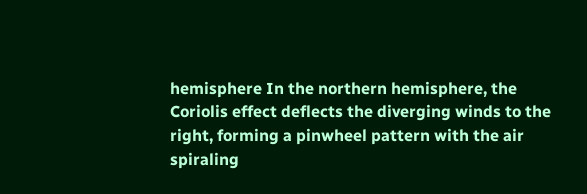hemisphere In the northern hemisphere, the Coriolis effect deflects the diverging winds to the right, forming a pinwheel pattern with the air spiraling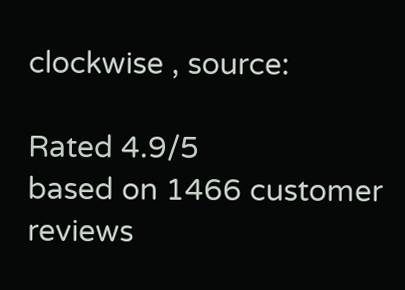clockwise , source:

Rated 4.9/5
based on 1466 customer reviews